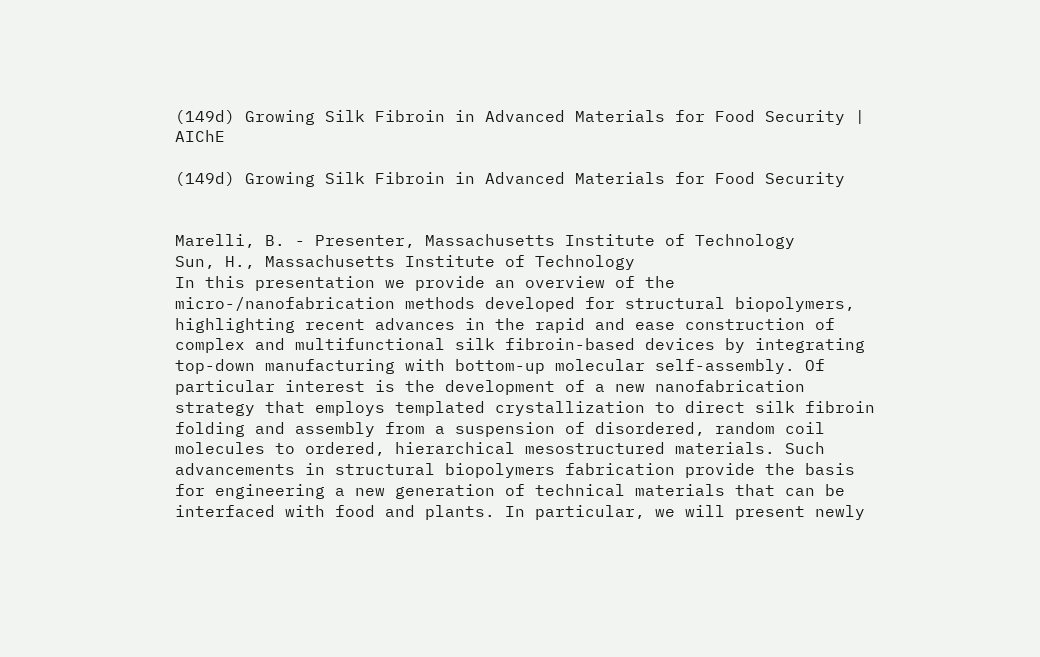(149d) Growing Silk Fibroin in Advanced Materials for Food Security | AIChE

(149d) Growing Silk Fibroin in Advanced Materials for Food Security


Marelli, B. - Presenter, Massachusetts Institute of Technology
Sun, H., Massachusetts Institute of Technology
In this presentation we provide an overview of the micro-/nanofabrication methods developed for structural biopolymers, highlighting recent advances in the rapid and ease construction of complex and multifunctional silk fibroin-based devices by integrating top-down manufacturing with bottom-up molecular self-assembly. Of particular interest is the development of a new nanofabrication strategy that employs templated crystallization to direct silk fibroin folding and assembly from a suspension of disordered, random coil molecules to ordered, hierarchical mesostructured materials. Such advancements in structural biopolymers fabrication provide the basis for engineering a new generation of technical materials that can be interfaced with food and plants. In particular, we will present newly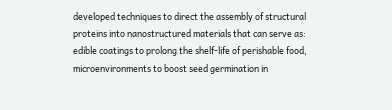developed techniques to direct the assembly of structural proteins into nanostructured materials that can serve as: edible coatings to prolong the shelf-life of perishable food, microenvironments to boost seed germination in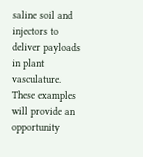saline soil and injectors to deliver payloads in plant vasculature. These examples will provide an opportunity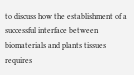to discuss how the establishment of a successful interface between biomaterials and plants tissues requires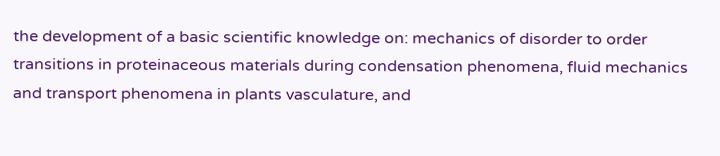the development of a basic scientific knowledge on: mechanics of disorder to order transitions in proteinaceous materials during condensation phenomena, fluid mechanics and transport phenomena in plants vasculature, and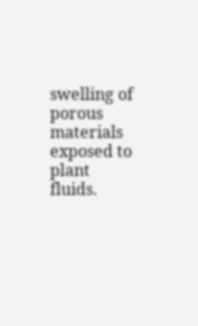swelling of porous materials exposed to plant fluids.